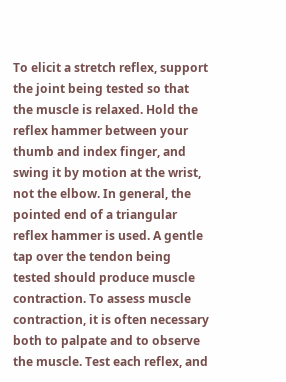To elicit a stretch reflex, support the joint being tested so that the muscle is relaxed. Hold the reflex hammer between your thumb and index finger, and swing it by motion at the wrist, not the elbow. In general, the pointed end of a triangular reflex hammer is used. A gentle tap over the tendon being tested should produce muscle contraction. To assess muscle contraction, it is often necessary both to palpate and to observe the muscle. Test each reflex, and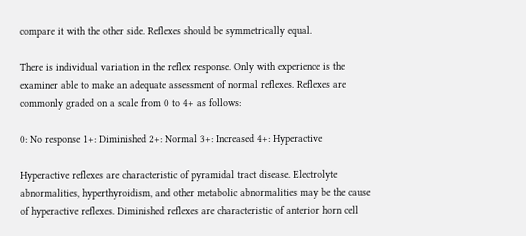compare it with the other side. Reflexes should be symmetrically equal.

There is individual variation in the reflex response. Only with experience is the examiner able to make an adequate assessment of normal reflexes. Reflexes are commonly graded on a scale from 0 to 4+ as follows:

0: No response 1+: Diminished 2+: Normal 3+: Increased 4+: Hyperactive

Hyperactive reflexes are characteristic of pyramidal tract disease. Electrolyte abnormalities, hyperthyroidism, and other metabolic abnormalities may be the cause of hyperactive reflexes. Diminished reflexes are characteristic of anterior horn cell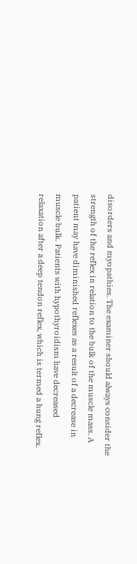disorders and myopathies. The examiner should always consider the strength of the reflex in relation to the bulk of the muscle mass. A patient may have diminished reflexes as a result of a decrease in muscle bulk. Patients with hypothyroidism have decreased relaxation after a deep tendon reflex, which is termed a hung reflex.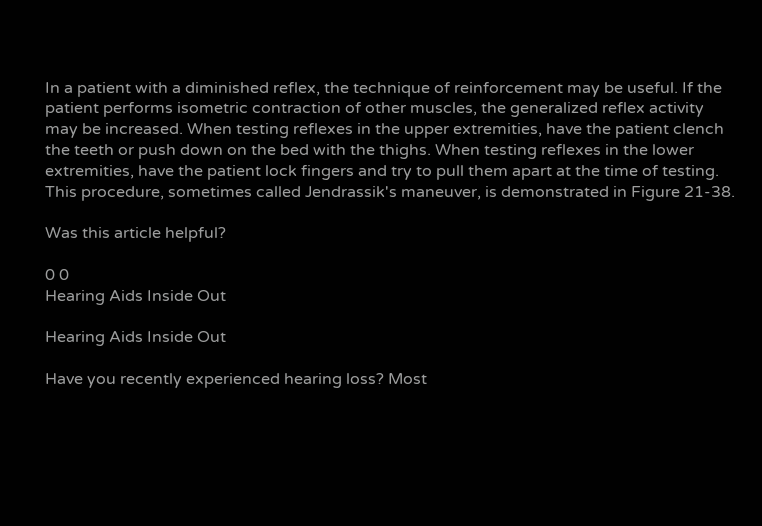In a patient with a diminished reflex, the technique of reinforcement may be useful. If the patient performs isometric contraction of other muscles, the generalized reflex activity may be increased. When testing reflexes in the upper extremities, have the patient clench the teeth or push down on the bed with the thighs. When testing reflexes in the lower extremities, have the patient lock fingers and try to pull them apart at the time of testing. This procedure, sometimes called Jendrassik's maneuver, is demonstrated in Figure 21-38.

Was this article helpful?

0 0
Hearing Aids Inside Out

Hearing Aids Inside Out

Have you recently experienced hearing loss? Most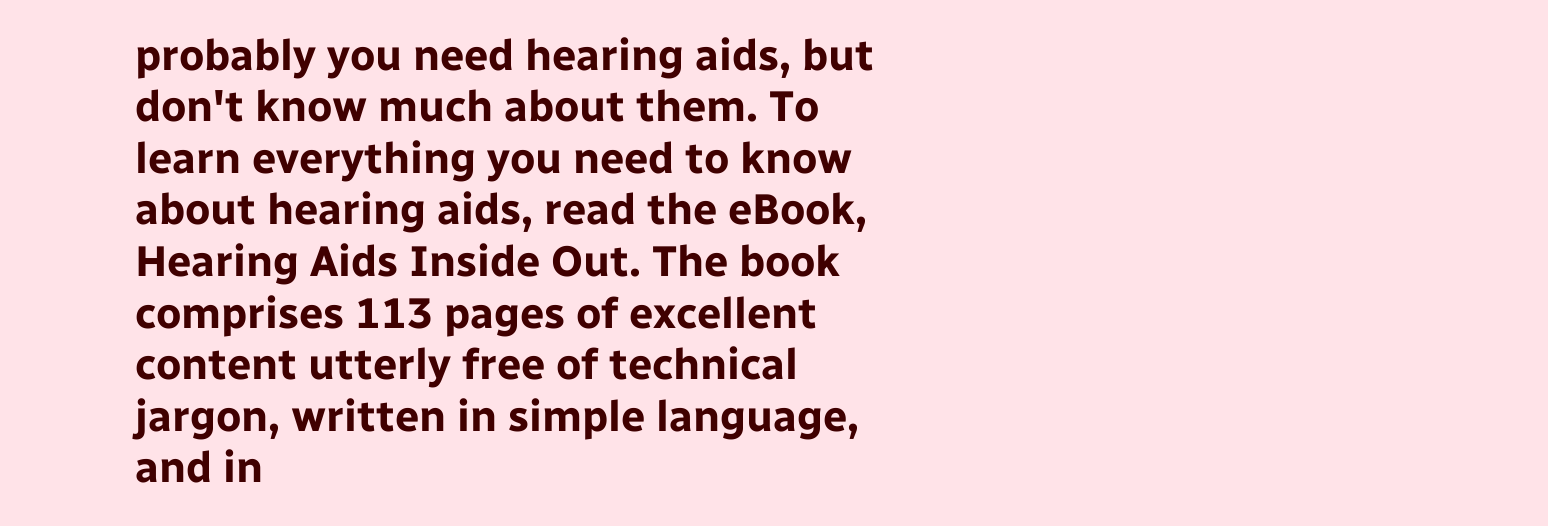probably you need hearing aids, but don't know much about them. To learn everything you need to know about hearing aids, read the eBook, Hearing Aids Inside Out. The book comprises 113 pages of excellent content utterly free of technical jargon, written in simple language, and in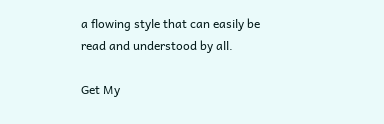a flowing style that can easily be read and understood by all.

Get My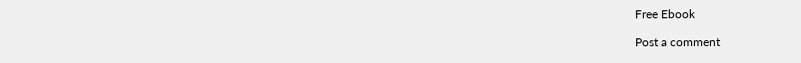Free Ebook

Post a comment